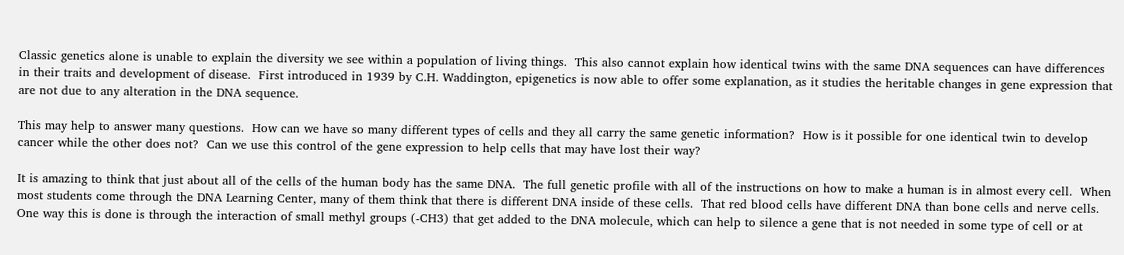Classic genetics alone is unable to explain the diversity we see within a population of living things.  This also cannot explain how identical twins with the same DNA sequences can have differences in their traits and development of disease.  First introduced in 1939 by C.H. Waddington, epigenetics is now able to offer some explanation, as it studies the heritable changes in gene expression that are not due to any alteration in the DNA sequence.

This may help to answer many questions.  How can we have so many different types of cells and they all carry the same genetic information?  How is it possible for one identical twin to develop cancer while the other does not?  Can we use this control of the gene expression to help cells that may have lost their way?

It is amazing to think that just about all of the cells of the human body has the same DNA.  The full genetic profile with all of the instructions on how to make a human is in almost every cell.  When most students come through the DNA Learning Center, many of them think that there is different DNA inside of these cells.  That red blood cells have different DNA than bone cells and nerve cells.  One way this is done is through the interaction of small methyl groups (-CH3) that get added to the DNA molecule, which can help to silence a gene that is not needed in some type of cell or at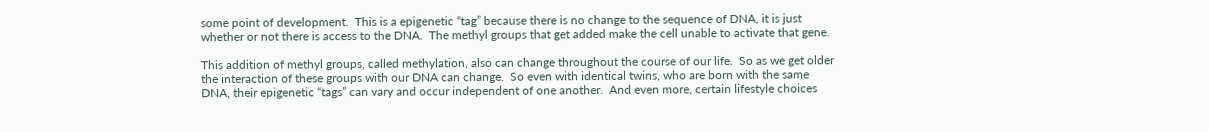some point of development.  This is a epigenetic “tag” because there is no change to the sequence of DNA, it is just whether or not there is access to the DNA.  The methyl groups that get added make the cell unable to activate that gene.

This addition of methyl groups, called methylation, also can change throughout the course of our life.  So as we get older the interaction of these groups with our DNA can change.  So even with identical twins, who are born with the same DNA, their epigenetic “tags” can vary and occur independent of one another.  And even more, certain lifestyle choices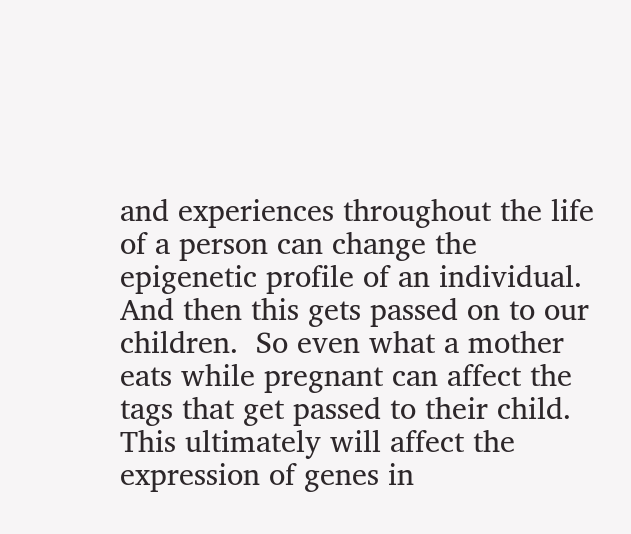and experiences throughout the life of a person can change the epigenetic profile of an individual.  And then this gets passed on to our children.  So even what a mother eats while pregnant can affect the tags that get passed to their child.  This ultimately will affect the expression of genes in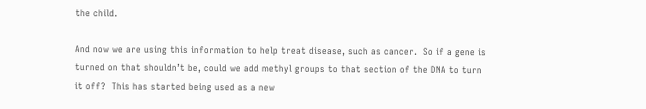the child.

And now we are using this information to help treat disease, such as cancer.  So if a gene is turned on that shouldn’t be, could we add methyl groups to that section of the DNA to turn it off?  This has started being used as a new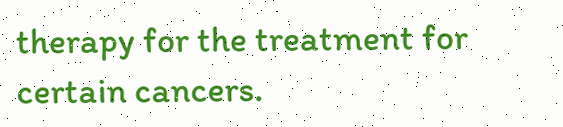therapy for the treatment for certain cancers.